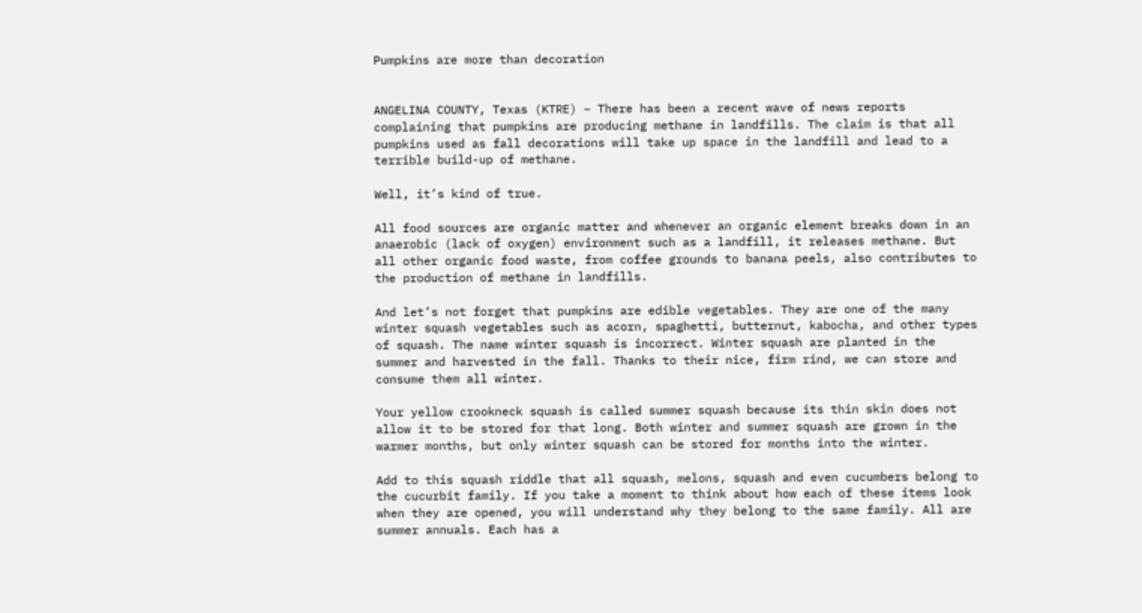Pumpkins are more than decoration


ANGELINA COUNTY, Texas (KTRE) – There has been a recent wave of news reports complaining that pumpkins are producing methane in landfills. The claim is that all pumpkins used as fall decorations will take up space in the landfill and lead to a terrible build-up of methane.

Well, it’s kind of true.

All food sources are organic matter and whenever an organic element breaks down in an anaerobic (lack of oxygen) environment such as a landfill, it releases methane. But all other organic food waste, from coffee grounds to banana peels, also contributes to the production of methane in landfills.

And let’s not forget that pumpkins are edible vegetables. They are one of the many winter squash vegetables such as acorn, spaghetti, butternut, kabocha, and other types of squash. The name winter squash is incorrect. Winter squash are planted in the summer and harvested in the fall. Thanks to their nice, firm rind, we can store and consume them all winter.

Your yellow crookneck squash is called summer squash because its thin skin does not allow it to be stored for that long. Both winter and summer squash are grown in the warmer months, but only winter squash can be stored for months into the winter.

Add to this squash riddle that all squash, melons, squash and even cucumbers belong to the cucurbit family. If you take a moment to think about how each of these items look when they are opened, you will understand why they belong to the same family. All are summer annuals. Each has a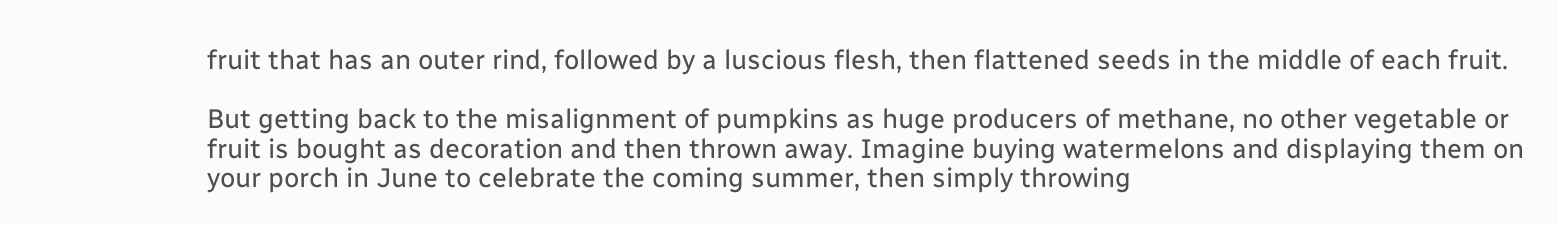fruit that has an outer rind, followed by a luscious flesh, then flattened seeds in the middle of each fruit.

But getting back to the misalignment of pumpkins as huge producers of methane, no other vegetable or fruit is bought as decoration and then thrown away. Imagine buying watermelons and displaying them on your porch in June to celebrate the coming summer, then simply throwing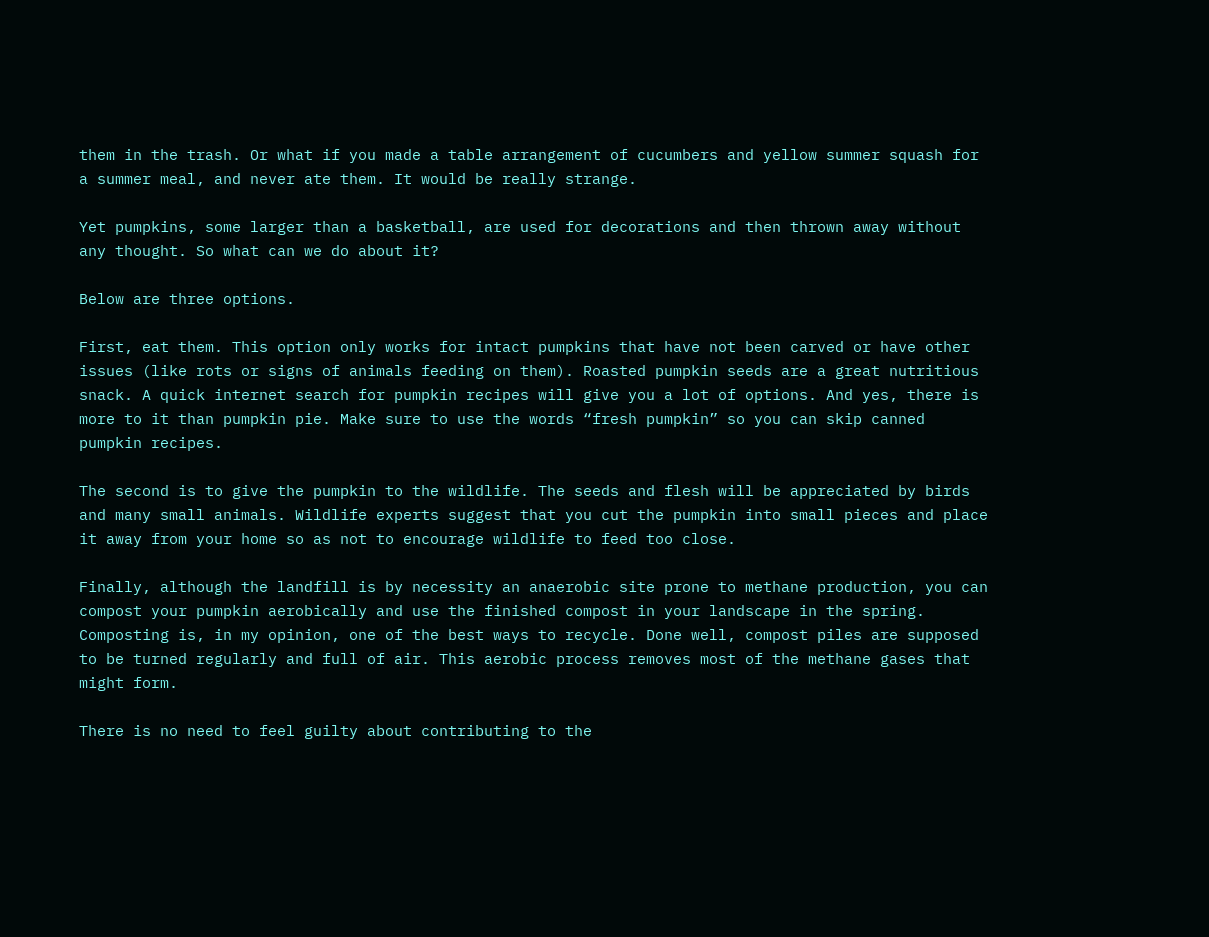them in the trash. Or what if you made a table arrangement of cucumbers and yellow summer squash for a summer meal, and never ate them. It would be really strange.

Yet pumpkins, some larger than a basketball, are used for decorations and then thrown away without any thought. So what can we do about it?

Below are three options.

First, eat them. This option only works for intact pumpkins that have not been carved or have other issues (like rots or signs of animals feeding on them). Roasted pumpkin seeds are a great nutritious snack. A quick internet search for pumpkin recipes will give you a lot of options. And yes, there is more to it than pumpkin pie. Make sure to use the words “fresh pumpkin” so you can skip canned pumpkin recipes.

The second is to give the pumpkin to the wildlife. The seeds and flesh will be appreciated by birds and many small animals. Wildlife experts suggest that you cut the pumpkin into small pieces and place it away from your home so as not to encourage wildlife to feed too close.

Finally, although the landfill is by necessity an anaerobic site prone to methane production, you can compost your pumpkin aerobically and use the finished compost in your landscape in the spring. Composting is, in my opinion, one of the best ways to recycle. Done well, compost piles are supposed to be turned regularly and full of air. This aerobic process removes most of the methane gases that might form.

There is no need to feel guilty about contributing to the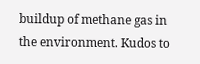buildup of methane gas in the environment. Kudos to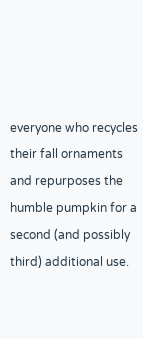everyone who recycles their fall ornaments and repurposes the humble pumpkin for a second (and possibly third) additional use.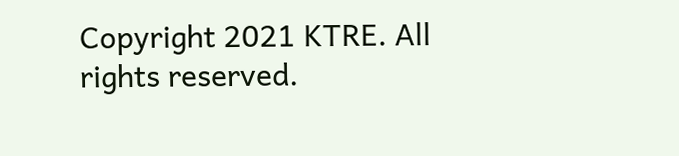Copyright 2021 KTRE. All rights reserved.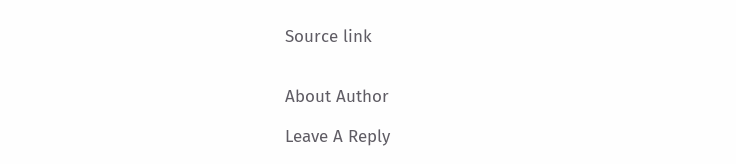Source link


About Author

Leave A Reply